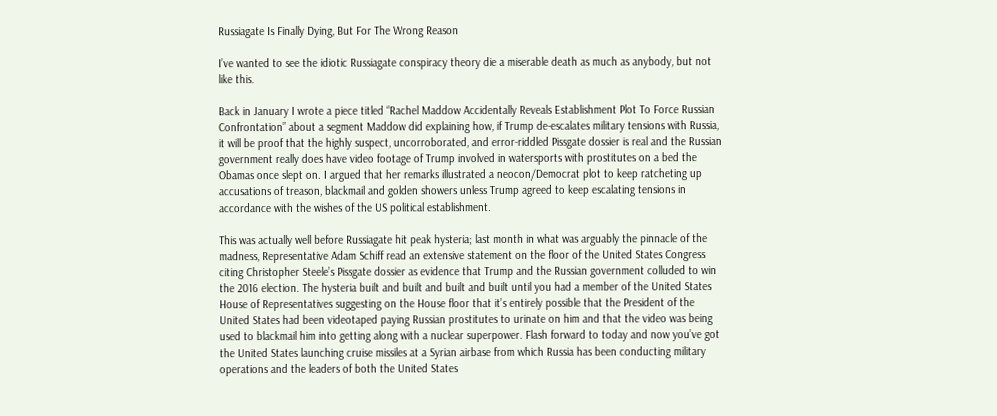Russiagate Is Finally Dying, But For The Wrong Reason

I’ve wanted to see the idiotic Russiagate conspiracy theory die a miserable death as much as anybody, but not like this.

Back in January I wrote a piece titled “Rachel Maddow Accidentally Reveals Establishment Plot To Force Russian Confrontation” about a segment Maddow did explaining how, if Trump de-escalates military tensions with Russia, it will be proof that the highly suspect, uncorroborated, and error-riddled Pissgate dossier is real and the Russian government really does have video footage of Trump involved in watersports with prostitutes on a bed the Obamas once slept on. I argued that her remarks illustrated a neocon/Democrat plot to keep ratcheting up accusations of treason, blackmail and golden showers unless Trump agreed to keep escalating tensions in accordance with the wishes of the US political establishment.

This was actually well before Russiagate hit peak hysteria; last month in what was arguably the pinnacle of the madness, Representative Adam Schiff read an extensive statement on the floor of the United States Congress citing Christopher Steele’s Pissgate dossier as evidence that Trump and the Russian government colluded to win the 2016 election. The hysteria built and built and built and built until you had a member of the United States House of Representatives suggesting on the House floor that it’s entirely possible that the President of the United States had been videotaped paying Russian prostitutes to urinate on him and that the video was being used to blackmail him into getting along with a nuclear superpower. Flash forward to today and now you’ve got the United States launching cruise missiles at a Syrian airbase from which Russia has been conducting military operations and the leaders of both the United States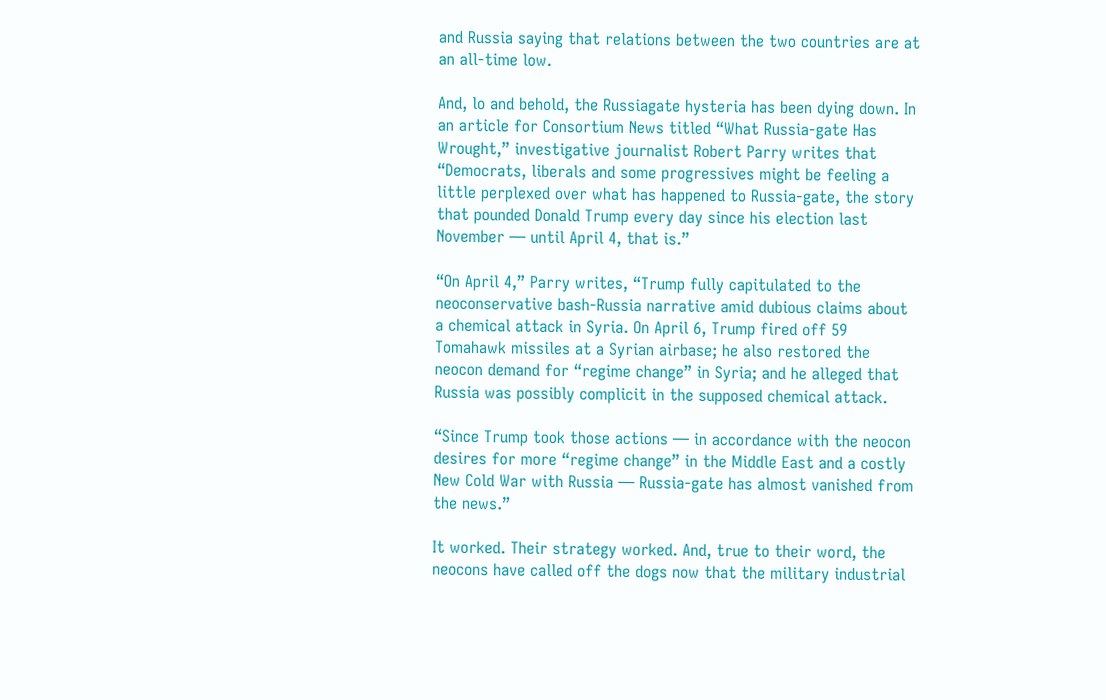and Russia saying that relations between the two countries are at an all-time low.

And, lo and behold, the Russiagate hysteria has been dying down. In an article for Consortium News titled “What Russia-gate Has Wrought,” investigative journalist Robert Parry writes that “Democrats, liberals and some progressives might be feeling a little perplexed over what has happened to Russia-gate, the story that pounded Donald Trump every day since his election last November — until April 4, that is.”

“On April 4,” Parry writes, “Trump fully capitulated to the neoconservative bash-Russia narrative amid dubious claims about a chemical attack in Syria. On April 6, Trump fired off 59 Tomahawk missiles at a Syrian airbase; he also restored the neocon demand for “regime change” in Syria; and he alleged that Russia was possibly complicit in the supposed chemical attack.

“Since Trump took those actions — in accordance with the neocon desires for more “regime change” in the Middle East and a costly New Cold War with Russia — Russia-gate has almost vanished from the news.”

It worked. Their strategy worked. And, true to their word, the neocons have called off the dogs now that the military industrial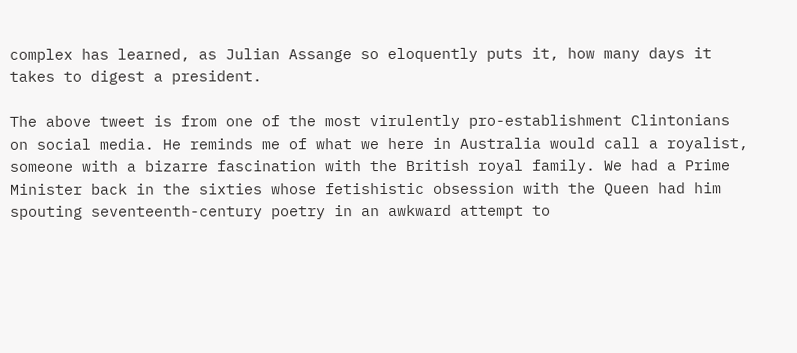complex has learned, as Julian Assange so eloquently puts it, how many days it takes to digest a president.

The above tweet is from one of the most virulently pro-establishment Clintonians on social media. He reminds me of what we here in Australia would call a royalist, someone with a bizarre fascination with the British royal family. We had a Prime Minister back in the sixties whose fetishistic obsession with the Queen had him spouting seventeenth-century poetry in an awkward attempt to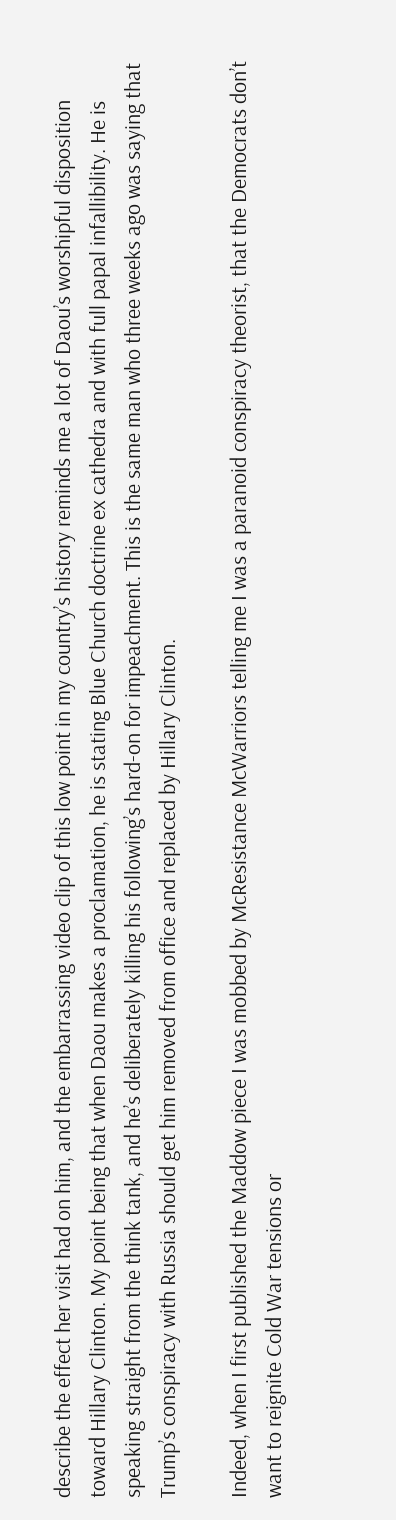describe the effect her visit had on him, and the embarrassing video clip of this low point in my country’s history reminds me a lot of Daou’s worshipful disposition toward Hillary Clinton. My point being that when Daou makes a proclamation, he is stating Blue Church doctrine ex cathedra and with full papal infallibility. He is speaking straight from the think tank, and he’s deliberately killing his following’s hard-on for impeachment. This is the same man who three weeks ago was saying that Trump’s conspiracy with Russia should get him removed from office and replaced by Hillary Clinton.

Indeed, when I first published the Maddow piece I was mobbed by McResistance McWarriors telling me I was a paranoid conspiracy theorist, that the Democrats don’t want to reignite Cold War tensions or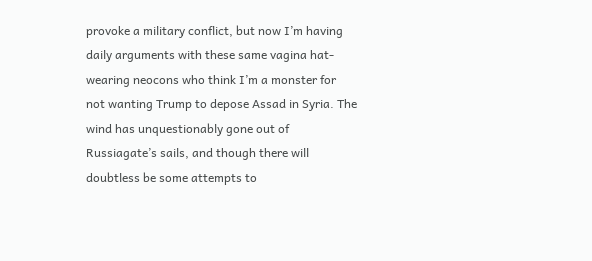provoke a military conflict, but now I’m having daily arguments with these same vagina hat-wearing neocons who think I’m a monster for not wanting Trump to depose Assad in Syria. The wind has unquestionably gone out of Russiagate’s sails, and though there will doubtless be some attempts to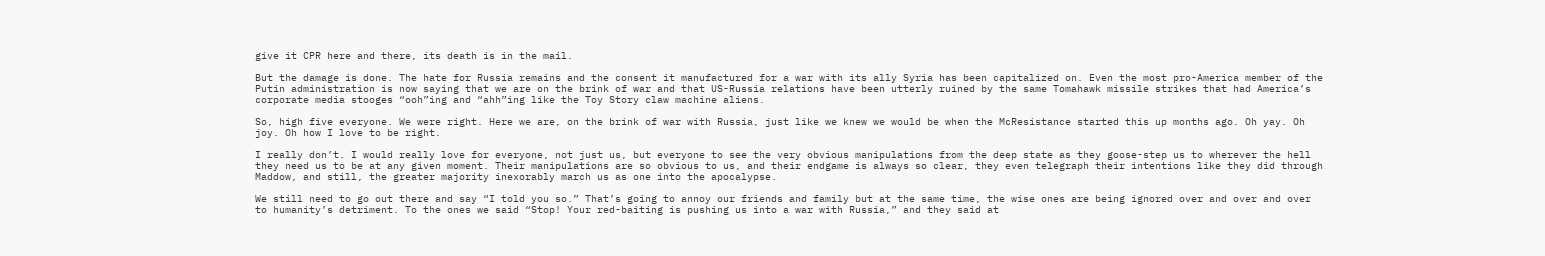give it CPR here and there, its death is in the mail.

But the damage is done. The hate for Russia remains and the consent it manufactured for a war with its ally Syria has been capitalized on. Even the most pro-America member of the Putin administration is now saying that we are on the brink of war and that US-Russia relations have been utterly ruined by the same Tomahawk missile strikes that had America’s corporate media stooges “ooh”ing and “ahh”ing like the Toy Story claw machine aliens.

So, high five everyone. We were right. Here we are, on the brink of war with Russia, just like we knew we would be when the McResistance started this up months ago. Oh yay. Oh joy. Oh how I love to be right.

I really don’t. I would really love for everyone, not just us, but everyone to see the very obvious manipulations from the deep state as they goose-step us to wherever the hell they need us to be at any given moment. Their manipulations are so obvious to us, and their endgame is always so clear, they even telegraph their intentions like they did through Maddow, and still, the greater majority inexorably march us as one into the apocalypse.

We still need to go out there and say “I told you so.” That’s going to annoy our friends and family but at the same time, the wise ones are being ignored over and over and over to humanity’s detriment. To the ones we said “Stop! Your red-baiting is pushing us into a war with Russia,” and they said at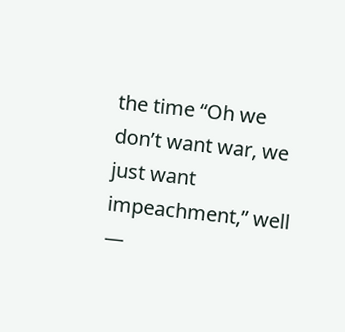the time “Oh we don’t want war, we just want impeachment,” well —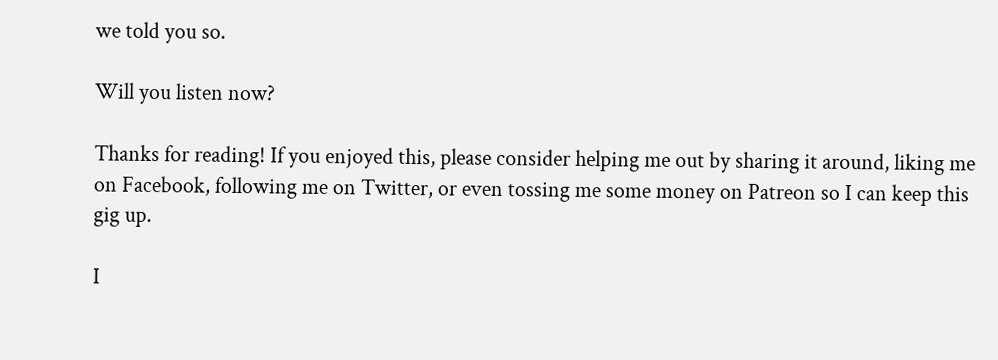we told you so.

Will you listen now?

Thanks for reading! If you enjoyed this, please consider helping me out by sharing it around, liking me on Facebook, following me on Twitter, or even tossing me some money on Patreon so I can keep this gig up.

I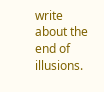write about the end of illusions.